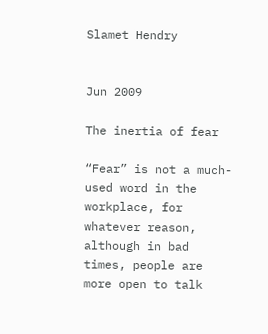Slamet Hendry


Jun 2009

The inertia of fear

“Fear” is not a much-used word in the workplace, for whatever reason, although in bad times, people are more open to talk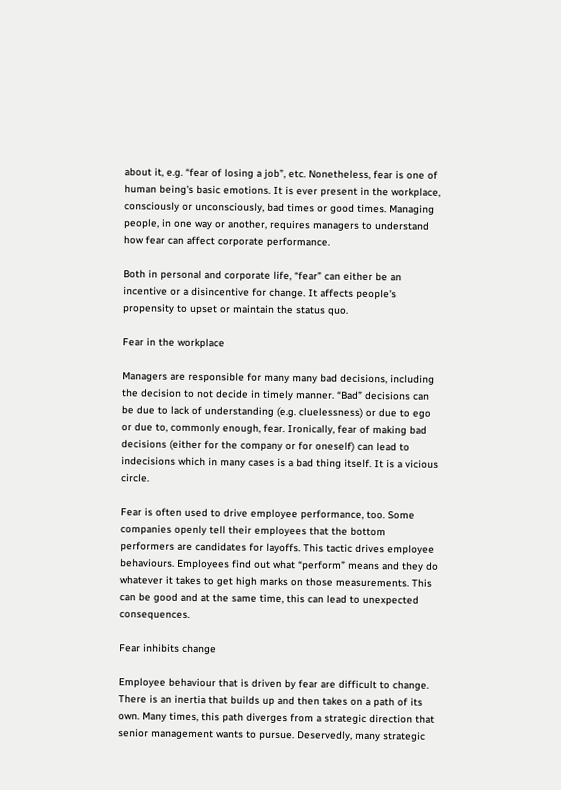about it, e.g. “fear of losing a job”, etc. Nonetheless, fear is one of human being's basic emotions. It is ever present in the workplace, consciously or unconsciously, bad times or good times. Managing people, in one way or another, requires managers to understand how fear can affect corporate performance.

Both in personal and corporate life, “fear” can either be an incentive or a disincentive for change. It affects people's propensity to upset or maintain the status quo.

Fear in the workplace

Managers are responsible for many many bad decisions, including the decision to not decide in timely manner. “Bad” decisions can be due to lack of understanding (e.g. cluelessness) or due to ego or due to, commonly enough, fear. Ironically, fear of making bad decisions (either for the company or for oneself) can lead to indecisions which in many cases is a bad thing itself. It is a vicious circle.

Fear is often used to drive employee performance, too. Some companies openly tell their employees that the bottom performers are candidates for layoffs. This tactic drives employee behaviours. Employees find out what “perform” means and they do whatever it takes to get high marks on those measurements. This can be good and at the same time, this can lead to unexpected consequences.

Fear inhibits change

Employee behaviour that is driven by fear are difficult to change. There is an inertia that builds up and then takes on a path of its own. Many times, this path diverges from a strategic direction that senior management wants to pursue. Deservedly, many strategic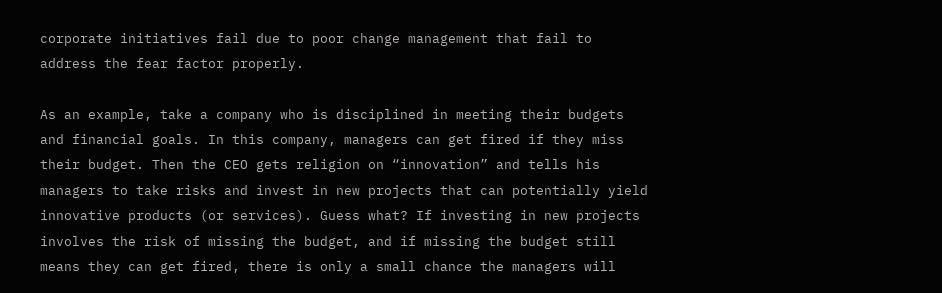corporate initiatives fail due to poor change management that fail to address the fear factor properly.

As an example, take a company who is disciplined in meeting their budgets and financial goals. In this company, managers can get fired if they miss their budget. Then the CEO gets religion on “innovation” and tells his managers to take risks and invest in new projects that can potentially yield innovative products (or services). Guess what? If investing in new projects involves the risk of missing the budget, and if missing the budget still means they can get fired, there is only a small chance the managers will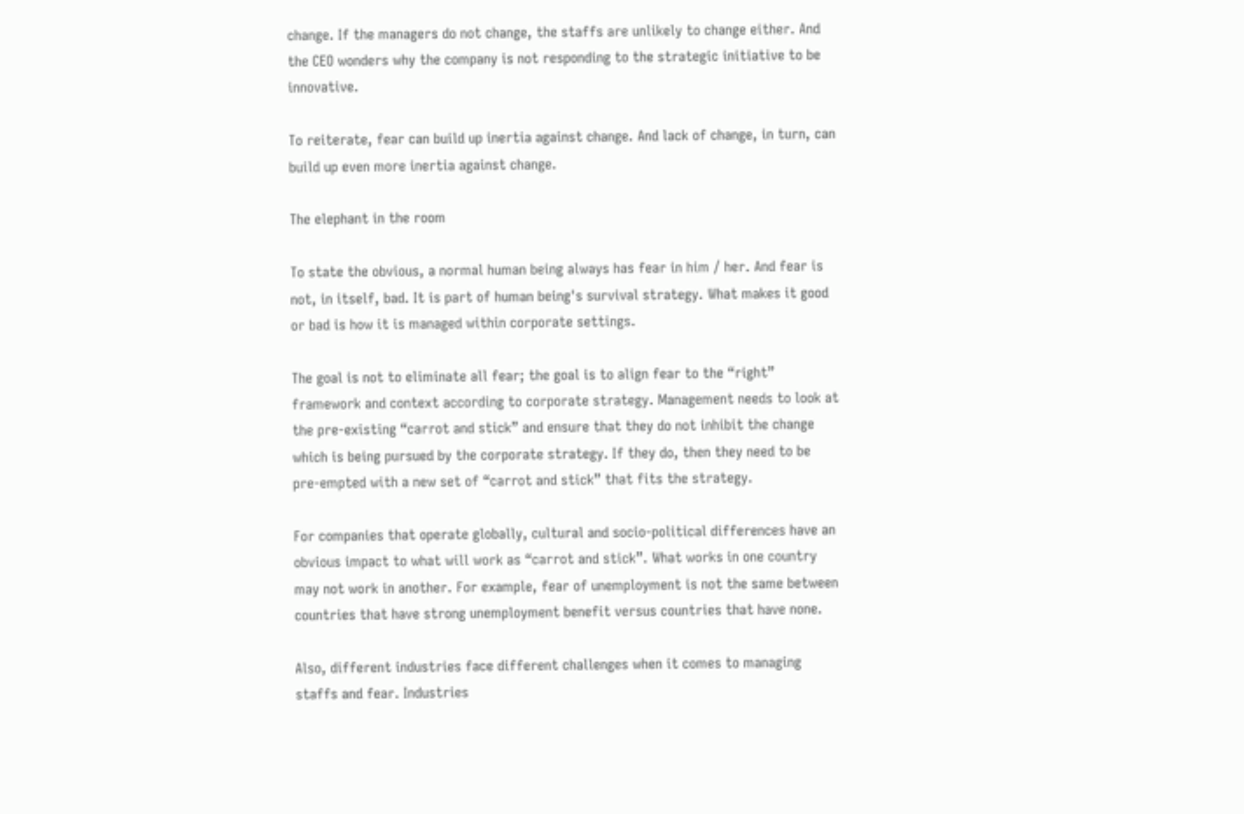change. If the managers do not change, the staffs are unlikely to change either. And the CEO wonders why the company is not responding to the strategic initiative to be innovative.

To reiterate, fear can build up inertia against change. And lack of change, in turn, can build up even more inertia against change.

The elephant in the room

To state the obvious, a normal human being always has fear in him / her. And fear is not, in itself, bad. It is part of human being's survival strategy. What makes it good or bad is how it is managed within corporate settings.

The goal is not to eliminate all fear; the goal is to align fear to the “right” framework and context according to corporate strategy. Management needs to look at the pre-existing “carrot and stick” and ensure that they do not inhibit the change which is being pursued by the corporate strategy. If they do, then they need to be pre-empted with a new set of “carrot and stick” that fits the strategy.

For companies that operate globally, cultural and socio-political differences have an obvious impact to what will work as “carrot and stick”. What works in one country may not work in another. For example, fear of unemployment is not the same between countries that have strong unemployment benefit versus countries that have none.

Also, different industries face different challenges when it comes to managing staffs and fear. Industries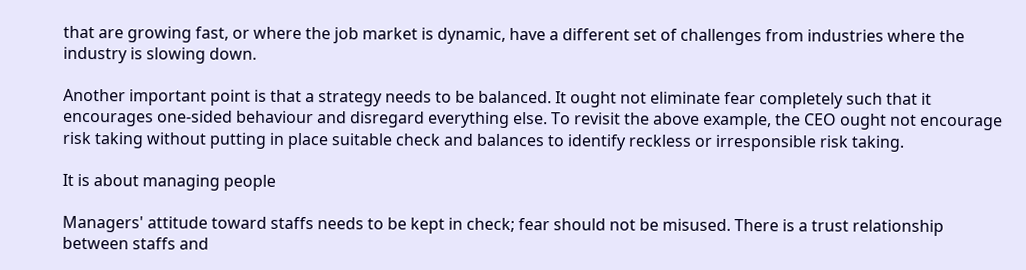that are growing fast, or where the job market is dynamic, have a different set of challenges from industries where the industry is slowing down.

Another important point is that a strategy needs to be balanced. It ought not eliminate fear completely such that it encourages one-sided behaviour and disregard everything else. To revisit the above example, the CEO ought not encourage risk taking without putting in place suitable check and balances to identify reckless or irresponsible risk taking.

It is about managing people

Managers' attitude toward staffs needs to be kept in check; fear should not be misused. There is a trust relationship between staffs and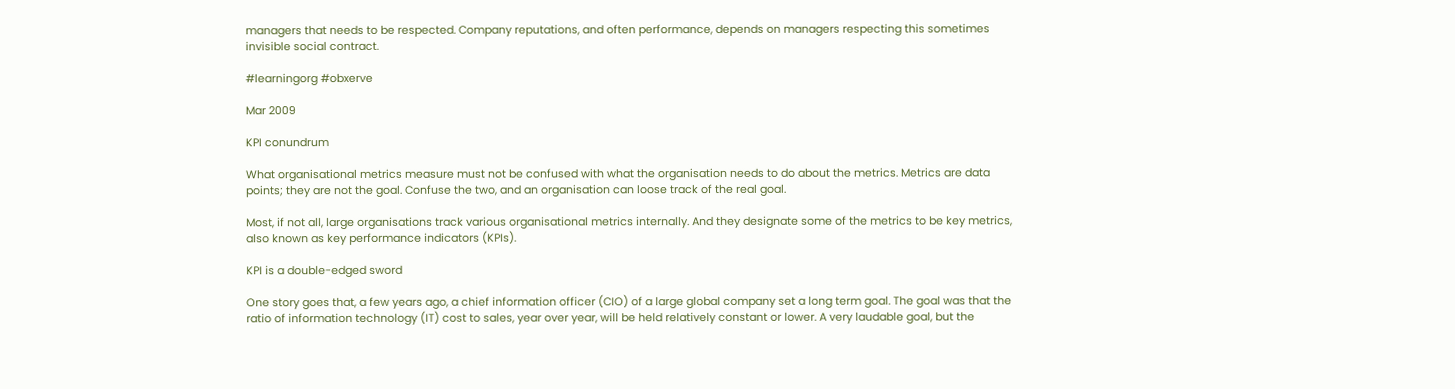managers that needs to be respected. Company reputations, and often performance, depends on managers respecting this sometimes invisible social contract.

#learningorg #obxerve

Mar 2009

KPI conundrum

What organisational metrics measure must not be confused with what the organisation needs to do about the metrics. Metrics are data points; they are not the goal. Confuse the two, and an organisation can loose track of the real goal.

Most, if not all, large organisations track various organisational metrics internally. And they designate some of the metrics to be key metrics, also known as key performance indicators (KPIs).

KPI is a double-edged sword

One story goes that, a few years ago, a chief information officer (CIO) of a large global company set a long term goal. The goal was that the ratio of information technology (IT) cost to sales, year over year, will be held relatively constant or lower. A very laudable goal, but the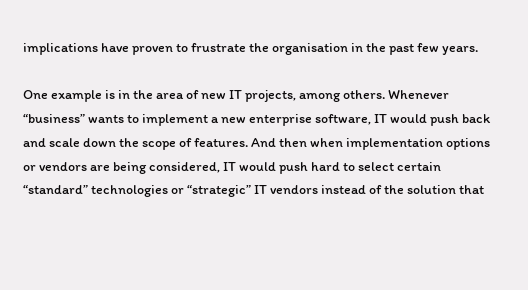implications have proven to frustrate the organisation in the past few years.

One example is in the area of new IT projects, among others. Whenever “business” wants to implement a new enterprise software, IT would push back and scale down the scope of features. And then when implementation options or vendors are being considered, IT would push hard to select certain “standard” technologies or “strategic” IT vendors instead of the solution that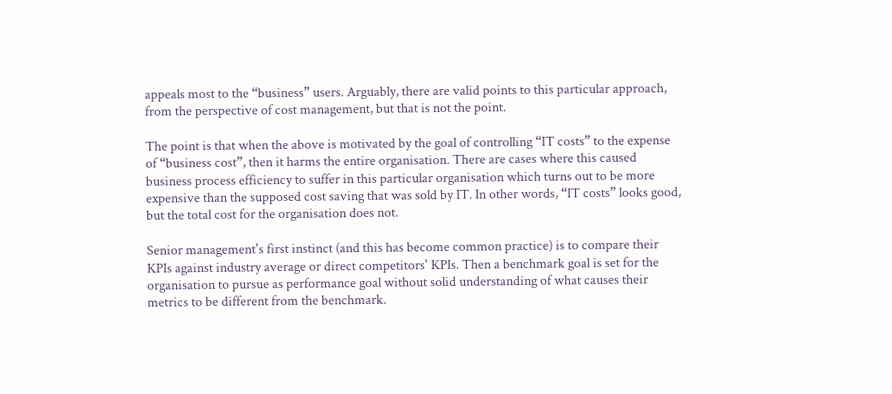appeals most to the “business” users. Arguably, there are valid points to this particular approach, from the perspective of cost management, but that is not the point.

The point is that when the above is motivated by the goal of controlling “IT costs” to the expense of “business cost”, then it harms the entire organisation. There are cases where this caused business process efficiency to suffer in this particular organisation which turns out to be more expensive than the supposed cost saving that was sold by IT. In other words, “IT costs” looks good, but the total cost for the organisation does not.

Senior management's first instinct (and this has become common practice) is to compare their KPIs against industry average or direct competitors' KPIs. Then a benchmark goal is set for the organisation to pursue as performance goal without solid understanding of what causes their metrics to be different from the benchmark.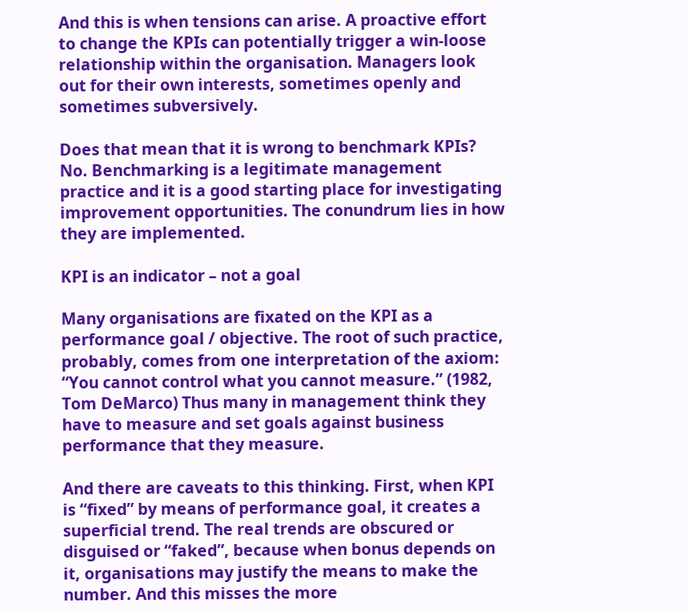And this is when tensions can arise. A proactive effort to change the KPIs can potentially trigger a win-loose relationship within the organisation. Managers look out for their own interests, sometimes openly and sometimes subversively.

Does that mean that it is wrong to benchmark KPIs? No. Benchmarking is a legitimate management practice and it is a good starting place for investigating improvement opportunities. The conundrum lies in how they are implemented.

KPI is an indicator – not a goal

Many organisations are fixated on the KPI as a performance goal / objective. The root of such practice, probably, comes from one interpretation of the axiom: “You cannot control what you cannot measure.” (1982, Tom DeMarco) Thus many in management think they have to measure and set goals against business performance that they measure.

And there are caveats to this thinking. First, when KPI is “fixed” by means of performance goal, it creates a superficial trend. The real trends are obscured or disguised or “faked”, because when bonus depends on it, organisations may justify the means to make the number. And this misses the more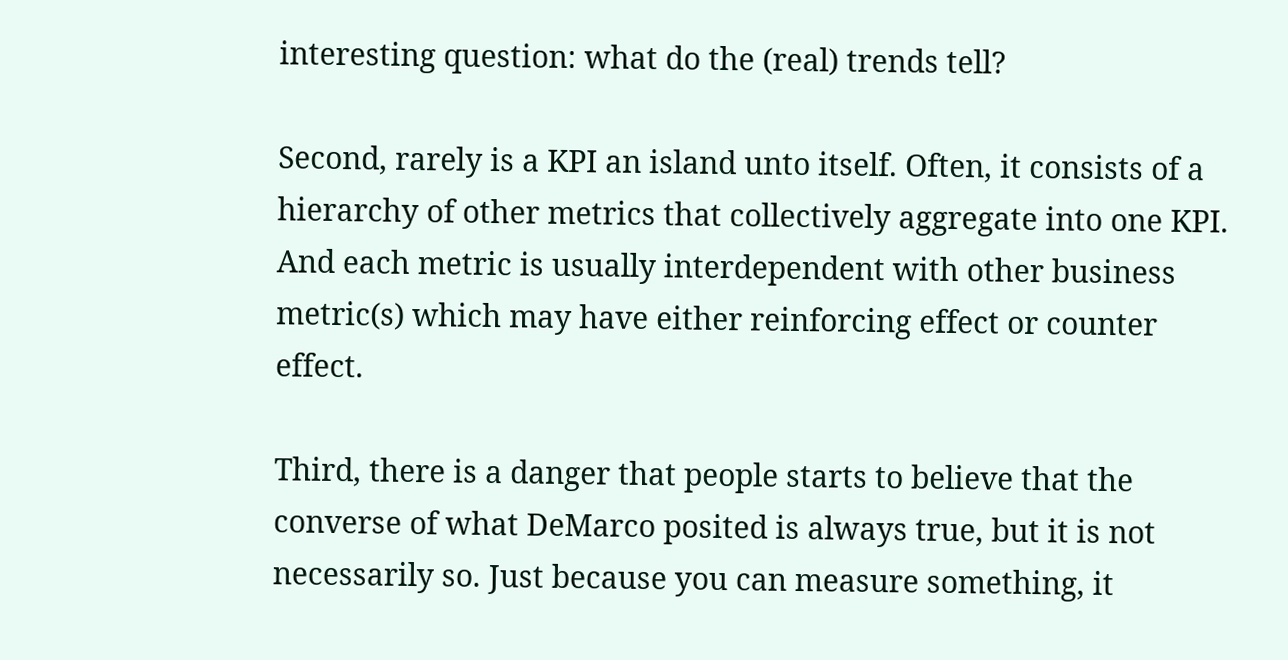interesting question: what do the (real) trends tell?

Second, rarely is a KPI an island unto itself. Often, it consists of a hierarchy of other metrics that collectively aggregate into one KPI. And each metric is usually interdependent with other business metric(s) which may have either reinforcing effect or counter effect.

Third, there is a danger that people starts to believe that the converse of what DeMarco posited is always true, but it is not necessarily so. Just because you can measure something, it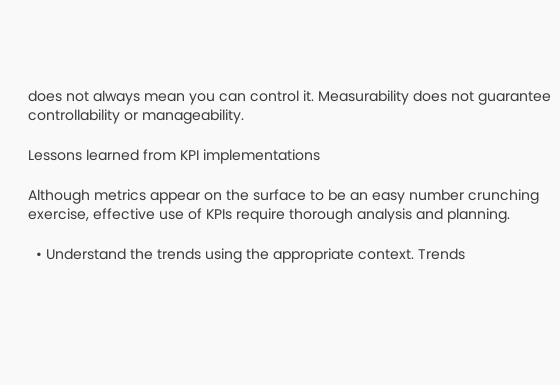does not always mean you can control it. Measurability does not guarantee controllability or manageability.

Lessons learned from KPI implementations

Although metrics appear on the surface to be an easy number crunching exercise, effective use of KPIs require thorough analysis and planning.

  • Understand the trends using the appropriate context. Trends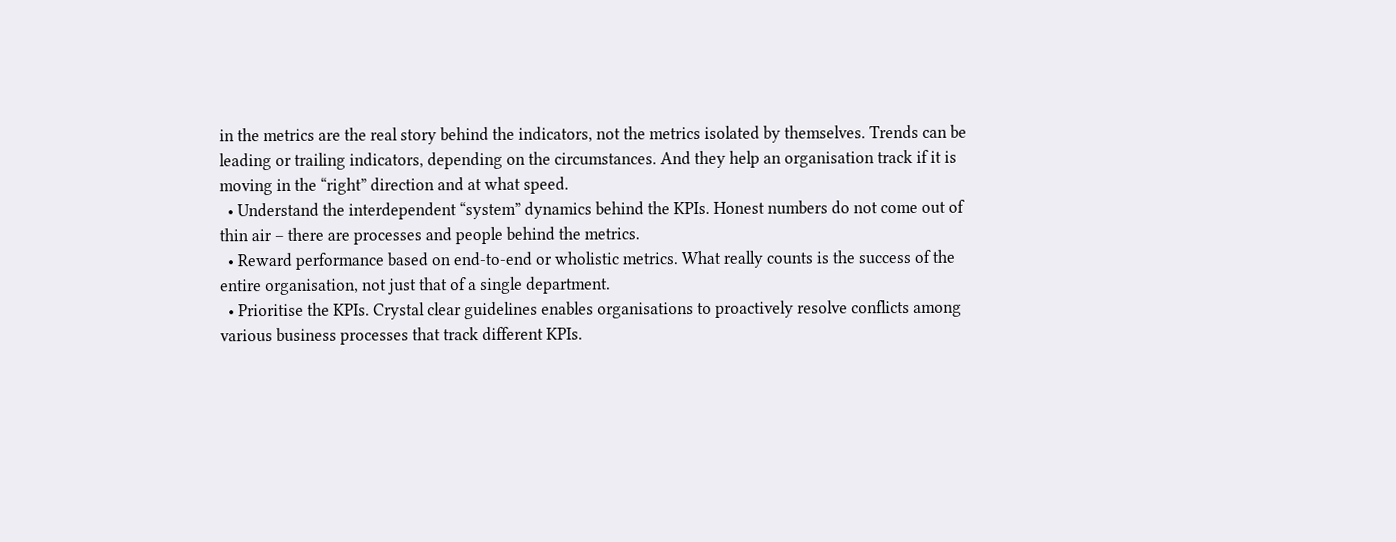in the metrics are the real story behind the indicators, not the metrics isolated by themselves. Trends can be leading or trailing indicators, depending on the circumstances. And they help an organisation track if it is moving in the “right” direction and at what speed.
  • Understand the interdependent “system” dynamics behind the KPIs. Honest numbers do not come out of thin air – there are processes and people behind the metrics.
  • Reward performance based on end-to-end or wholistic metrics. What really counts is the success of the entire organisation, not just that of a single department.
  • Prioritise the KPIs. Crystal clear guidelines enables organisations to proactively resolve conflicts among various business processes that track different KPIs.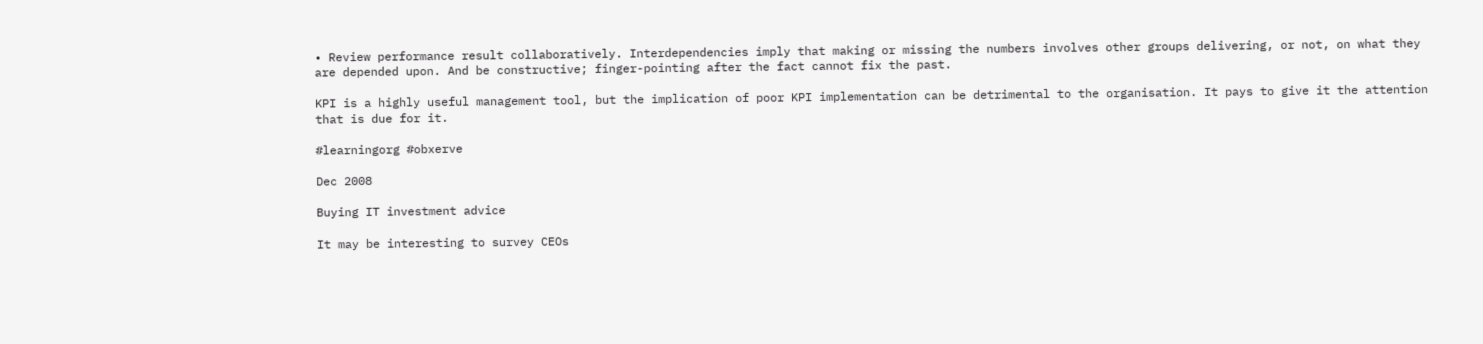• Review performance result collaboratively. Interdependencies imply that making or missing the numbers involves other groups delivering, or not, on what they are depended upon. And be constructive; finger-pointing after the fact cannot fix the past.

KPI is a highly useful management tool, but the implication of poor KPI implementation can be detrimental to the organisation. It pays to give it the attention that is due for it.

#learningorg #obxerve

Dec 2008

Buying IT investment advice

It may be interesting to survey CEOs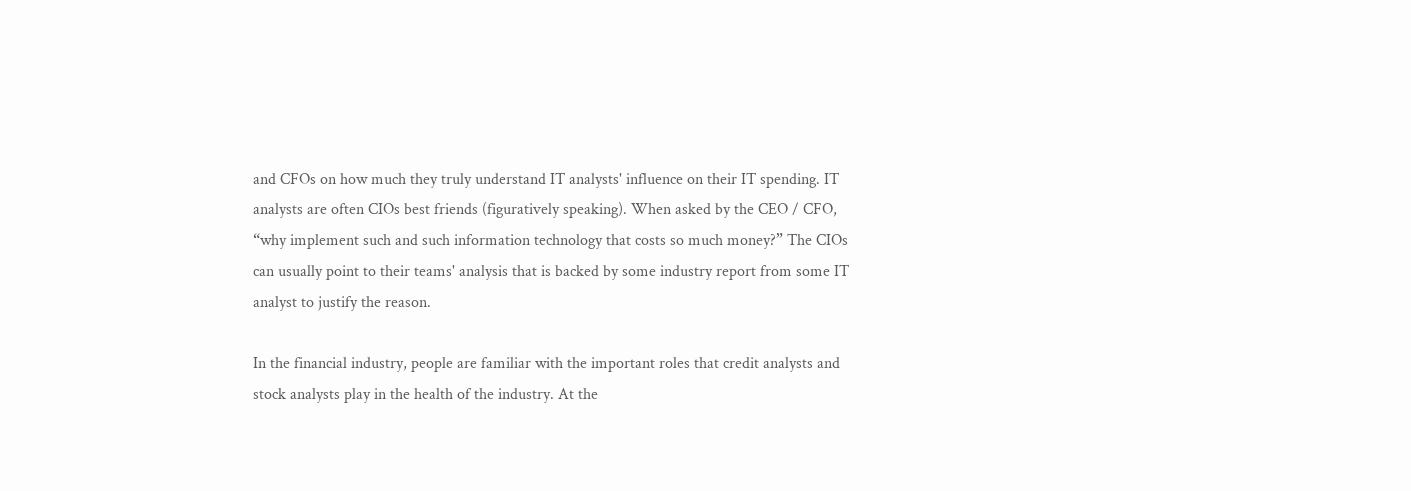and CFOs on how much they truly understand IT analysts' influence on their IT spending. IT analysts are often CIOs best friends (figuratively speaking). When asked by the CEO / CFO, “why implement such and such information technology that costs so much money?” The CIOs can usually point to their teams' analysis that is backed by some industry report from some IT analyst to justify the reason.

In the financial industry, people are familiar with the important roles that credit analysts and stock analysts play in the health of the industry. At the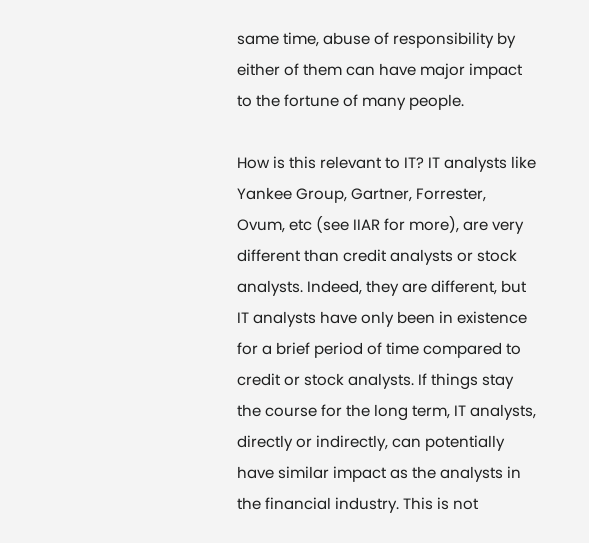same time, abuse of responsibility by either of them can have major impact to the fortune of many people.

How is this relevant to IT? IT analysts like Yankee Group, Gartner, Forrester, Ovum, etc (see IIAR for more), are very different than credit analysts or stock analysts. Indeed, they are different, but IT analysts have only been in existence for a brief period of time compared to credit or stock analysts. If things stay the course for the long term, IT analysts, directly or indirectly, can potentially have similar impact as the analysts in the financial industry. This is not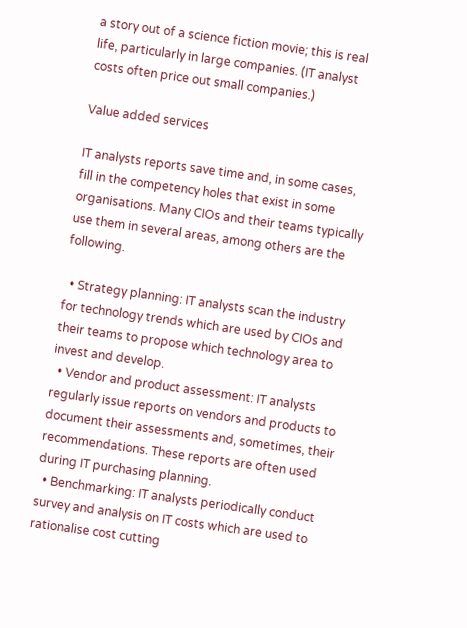a story out of a science fiction movie; this is real life, particularly in large companies. (IT analyst costs often price out small companies.)

Value added services

IT analysts reports save time and, in some cases, fill in the competency holes that exist in some organisations. Many CIOs and their teams typically use them in several areas, among others are the following.

  • Strategy planning: IT analysts scan the industry for technology trends which are used by CIOs and their teams to propose which technology area to invest and develop.
  • Vendor and product assessment: IT analysts regularly issue reports on vendors and products to document their assessments and, sometimes, their recommendations. These reports are often used during IT purchasing planning.
  • Benchmarking: IT analysts periodically conduct survey and analysis on IT costs which are used to rationalise cost cutting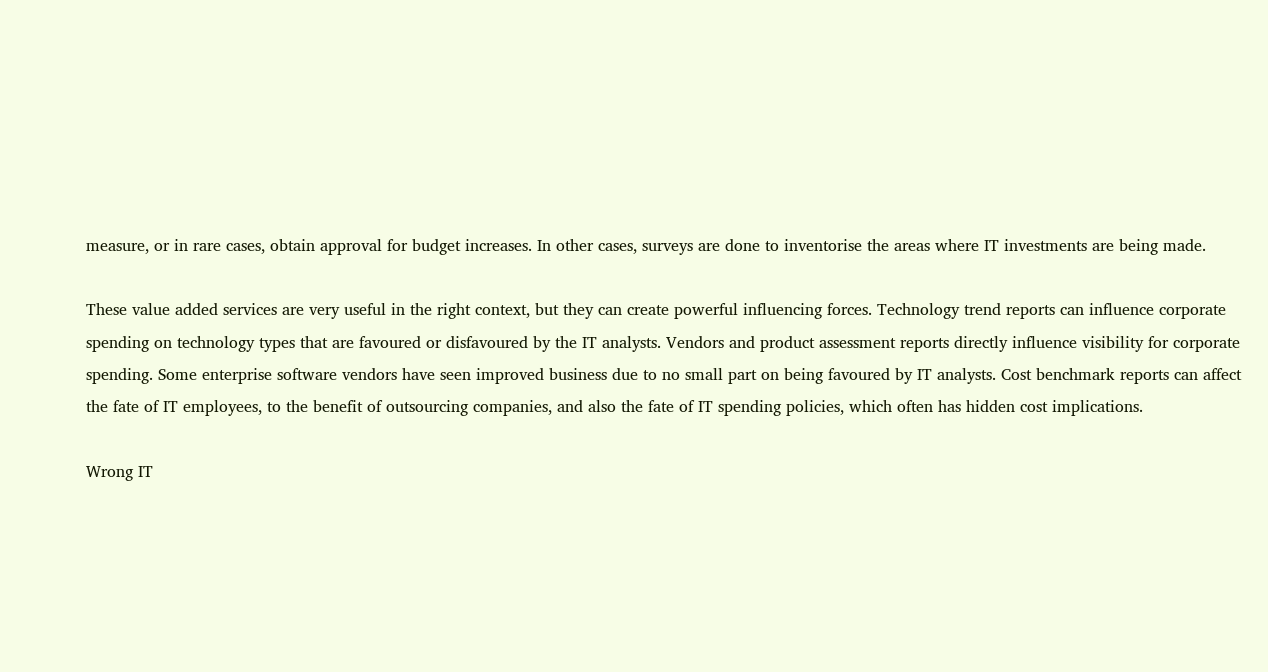measure, or in rare cases, obtain approval for budget increases. In other cases, surveys are done to inventorise the areas where IT investments are being made.

These value added services are very useful in the right context, but they can create powerful influencing forces. Technology trend reports can influence corporate spending on technology types that are favoured or disfavoured by the IT analysts. Vendors and product assessment reports directly influence visibility for corporate spending. Some enterprise software vendors have seen improved business due to no small part on being favoured by IT analysts. Cost benchmark reports can affect the fate of IT employees, to the benefit of outsourcing companies, and also the fate of IT spending policies, which often has hidden cost implications.

Wrong IT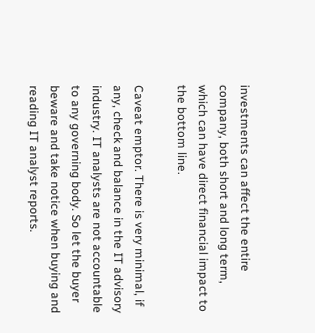investments can affect the entire company, both short and long term, which can have direct financial impact to the bottom line.

Caveat emptor. There is very minimal, if any, check and balance in the IT advisory industry. IT analysts are not accountable to any governing body. So let the buyer beware and take notice when buying and reading IT analyst reports.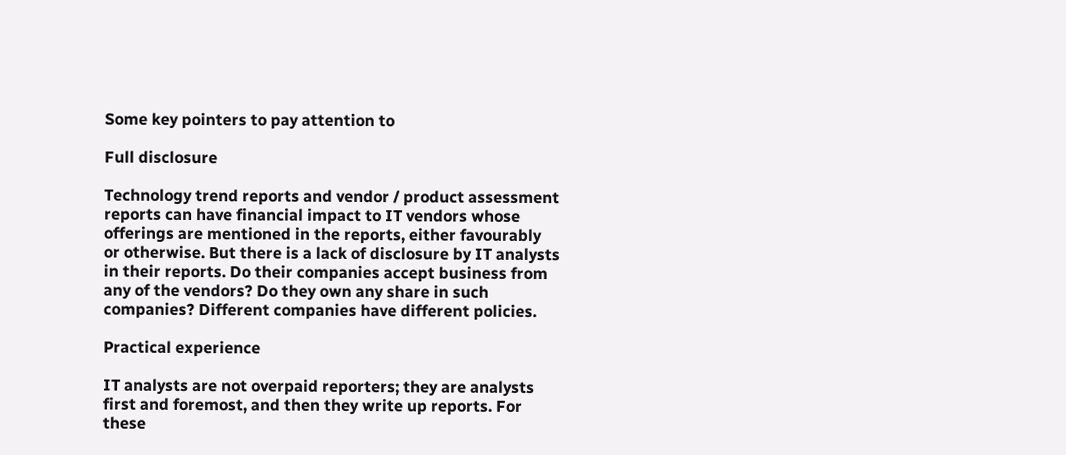Some key pointers to pay attention to

Full disclosure

Technology trend reports and vendor / product assessment reports can have financial impact to IT vendors whose offerings are mentioned in the reports, either favourably or otherwise. But there is a lack of disclosure by IT analysts in their reports. Do their companies accept business from any of the vendors? Do they own any share in such companies? Different companies have different policies.

Practical experience

IT analysts are not overpaid reporters; they are analysts first and foremost, and then they write up reports. For these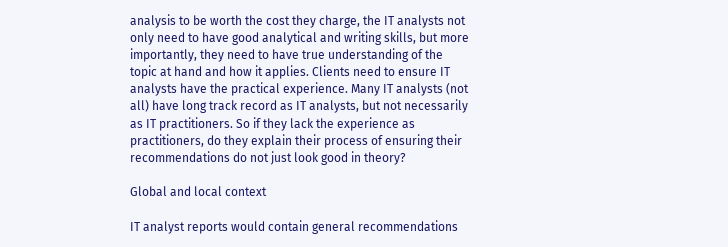analysis to be worth the cost they charge, the IT analysts not only need to have good analytical and writing skills, but more importantly, they need to have true understanding of the topic at hand and how it applies. Clients need to ensure IT analysts have the practical experience. Many IT analysts (not all) have long track record as IT analysts, but not necessarily as IT practitioners. So if they lack the experience as practitioners, do they explain their process of ensuring their recommendations do not just look good in theory?

Global and local context

IT analyst reports would contain general recommendations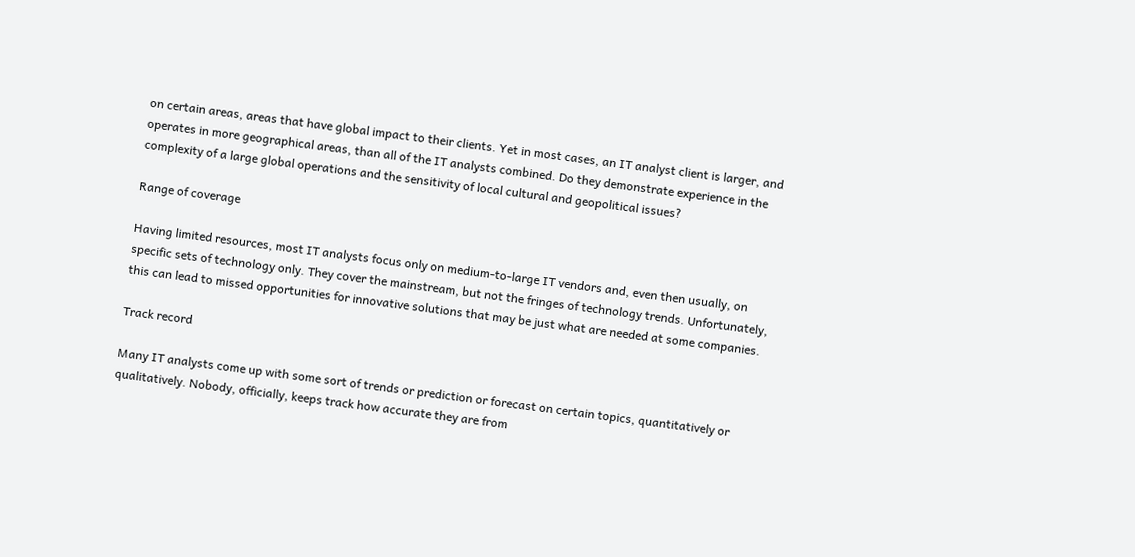on certain areas, areas that have global impact to their clients. Yet in most cases, an IT analyst client is larger, and operates in more geographical areas, than all of the IT analysts combined. Do they demonstrate experience in the complexity of a large global operations and the sensitivity of local cultural and geopolitical issues?

Range of coverage

Having limited resources, most IT analysts focus only on medium-to-large IT vendors and, even then usually, on specific sets of technology only. They cover the mainstream, but not the fringes of technology trends. Unfortunately, this can lead to missed opportunities for innovative solutions that may be just what are needed at some companies.

Track record

Many IT analysts come up with some sort of trends or prediction or forecast on certain topics, quantitatively or qualitatively. Nobody, officially, keeps track how accurate they are from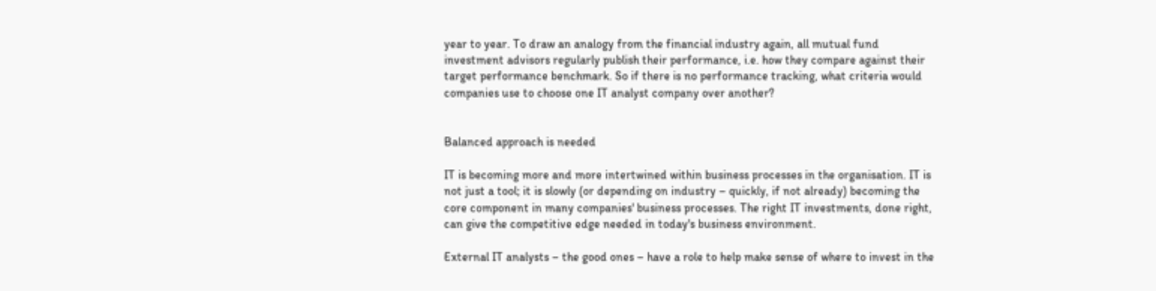year to year. To draw an analogy from the financial industry again, all mutual fund investment advisors regularly publish their performance, i.e. how they compare against their target performance benchmark. So if there is no performance tracking, what criteria would companies use to choose one IT analyst company over another?


Balanced approach is needed

IT is becoming more and more intertwined within business processes in the organisation. IT is not just a tool; it is slowly (or depending on industry – quickly, if not already) becoming the core component in many companies' business processes. The right IT investments, done right, can give the competitive edge needed in today's business environment.

External IT analysts – the good ones – have a role to help make sense of where to invest in the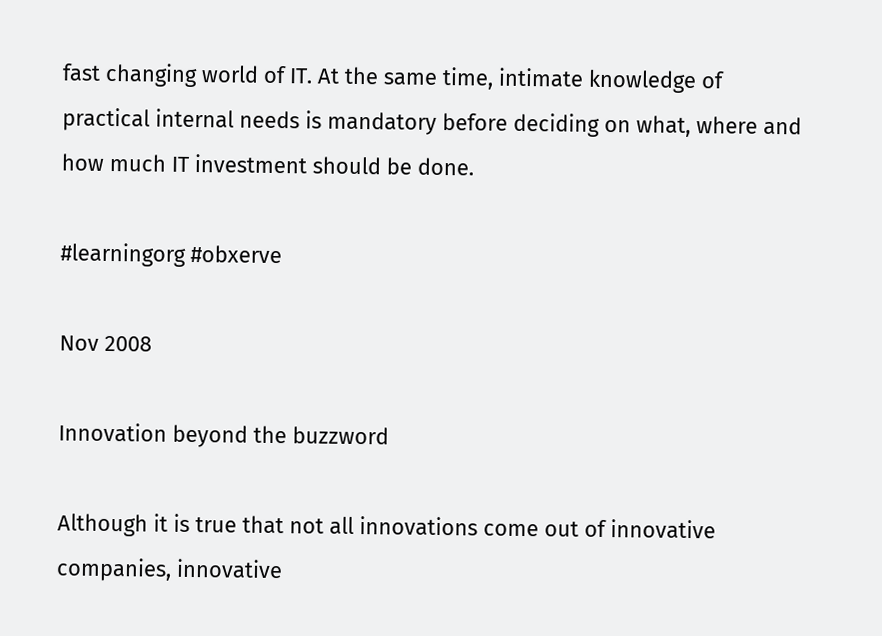fast changing world of IT. At the same time, intimate knowledge of practical internal needs is mandatory before deciding on what, where and how much IT investment should be done.

#learningorg #obxerve

Nov 2008

Innovation beyond the buzzword

Although it is true that not all innovations come out of innovative companies, innovative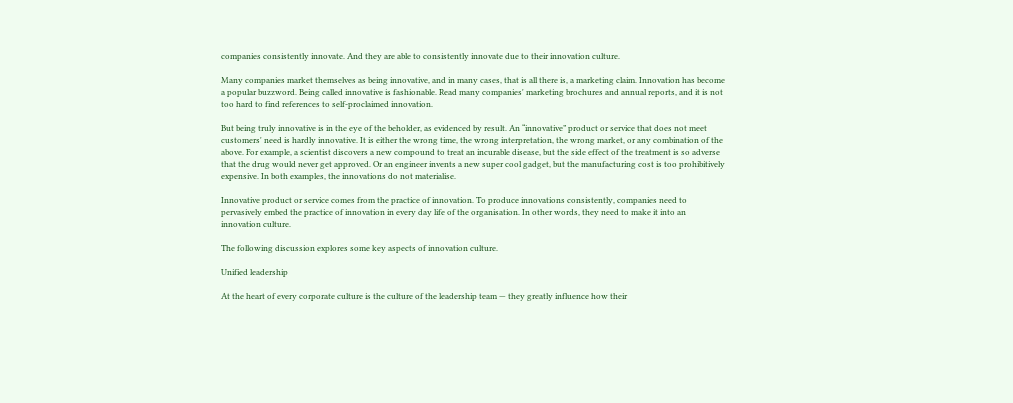companies consistently innovate. And they are able to consistently innovate due to their innovation culture.

Many companies market themselves as being innovative, and in many cases, that is all there is, a marketing claim. Innovation has become a popular buzzword. Being called innovative is fashionable. Read many companies' marketing brochures and annual reports, and it is not too hard to find references to self-proclaimed innovation.

But being truly innovative is in the eye of the beholder, as evidenced by result. An “innovative” product or service that does not meet customers' need is hardly innovative. It is either the wrong time, the wrong interpretation, the wrong market, or any combination of the above. For example, a scientist discovers a new compound to treat an incurable disease, but the side effect of the treatment is so adverse that the drug would never get approved. Or an engineer invents a new super cool gadget, but the manufacturing cost is too prohibitively expensive. In both examples, the innovations do not materialise.

Innovative product or service comes from the practice of innovation. To produce innovations consistently, companies need to pervasively embed the practice of innovation in every day life of the organisation. In other words, they need to make it into an innovation culture.

The following discussion explores some key aspects of innovation culture.

Unified leadership

At the heart of every corporate culture is the culture of the leadership team — they greatly influence how their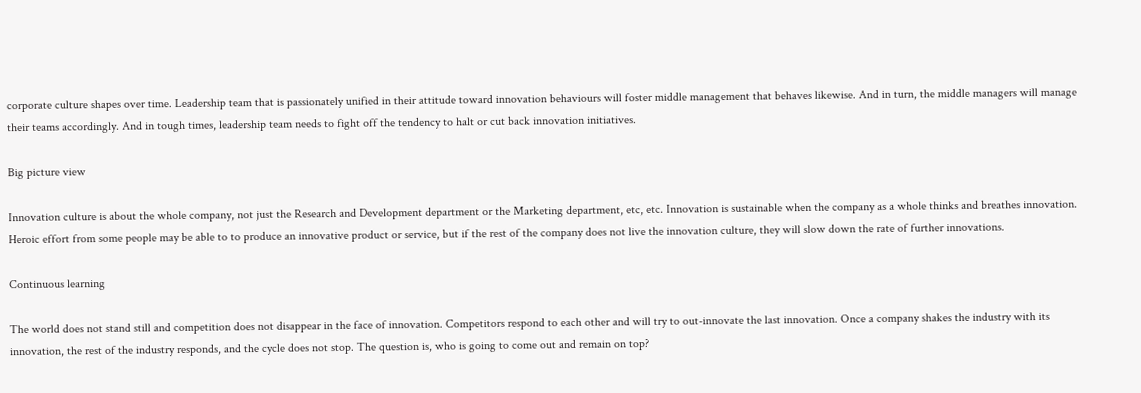corporate culture shapes over time. Leadership team that is passionately unified in their attitude toward innovation behaviours will foster middle management that behaves likewise. And in turn, the middle managers will manage their teams accordingly. And in tough times, leadership team needs to fight off the tendency to halt or cut back innovation initiatives.

Big picture view

Innovation culture is about the whole company, not just the Research and Development department or the Marketing department, etc, etc. Innovation is sustainable when the company as a whole thinks and breathes innovation. Heroic effort from some people may be able to to produce an innovative product or service, but if the rest of the company does not live the innovation culture, they will slow down the rate of further innovations.

Continuous learning

The world does not stand still and competition does not disappear in the face of innovation. Competitors respond to each other and will try to out-innovate the last innovation. Once a company shakes the industry with its innovation, the rest of the industry responds, and the cycle does not stop. The question is, who is going to come out and remain on top?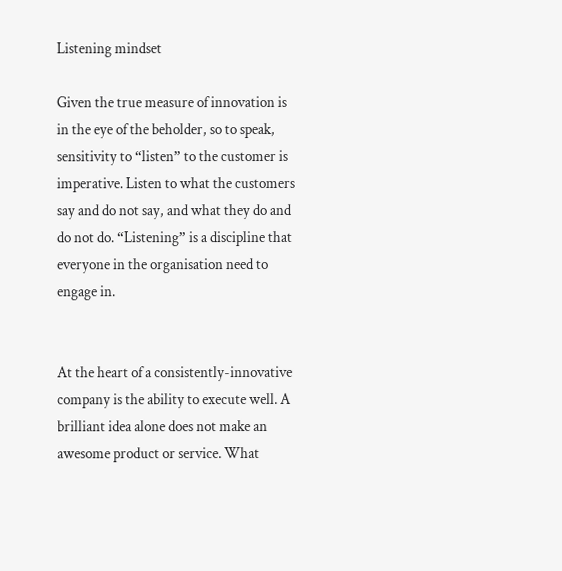Listening mindset

Given the true measure of innovation is in the eye of the beholder, so to speak, sensitivity to “listen” to the customer is imperative. Listen to what the customers say and do not say, and what they do and do not do. “Listening” is a discipline that everyone in the organisation need to engage in.


At the heart of a consistently-innovative company is the ability to execute well. A brilliant idea alone does not make an awesome product or service. What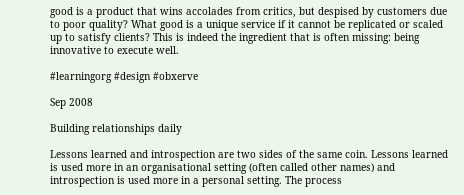good is a product that wins accolades from critics, but despised by customers due to poor quality? What good is a unique service if it cannot be replicated or scaled up to satisfy clients? This is indeed the ingredient that is often missing: being innovative to execute well.

#learningorg #design #obxerve

Sep 2008

Building relationships daily

Lessons learned and introspection are two sides of the same coin. Lessons learned is used more in an organisational setting (often called other names) and introspection is used more in a personal setting. The process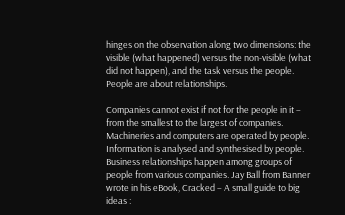hinges on the observation along two dimensions: the visible (what happened) versus the non-visible (what did not happen), and the task versus the people. People are about relationships.

Companies cannot exist if not for the people in it – from the smallest to the largest of companies. Machineries and computers are operated by people. Information is analysed and synthesised by people. Business relationships happen among groups of people from various companies. Jay Ball from Banner wrote in his eBook, Cracked – A small guide to big ideas :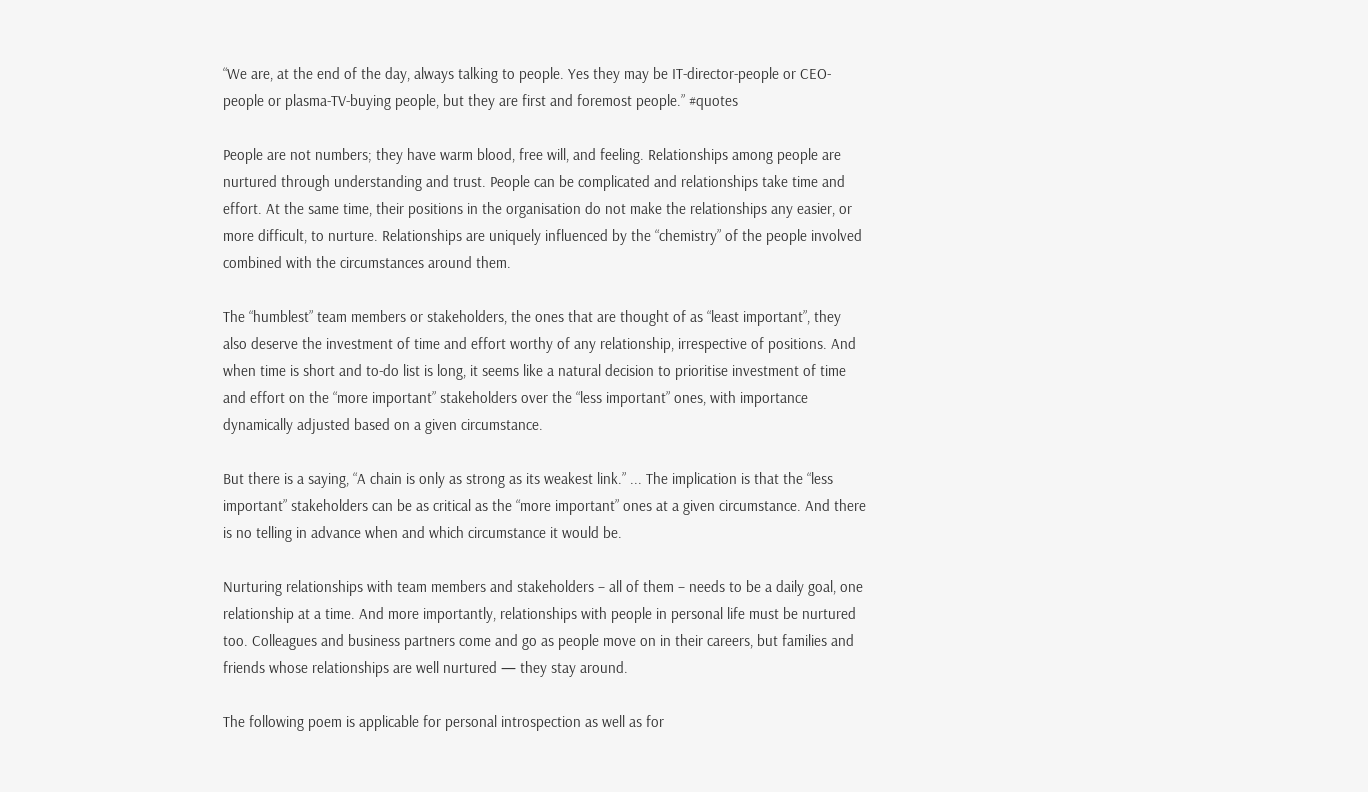“We are, at the end of the day, always talking to people. Yes they may be IT-director-people or CEO-people or plasma-TV-buying people, but they are first and foremost people.” #quotes

People are not numbers; they have warm blood, free will, and feeling. Relationships among people are nurtured through understanding and trust. People can be complicated and relationships take time and effort. At the same time, their positions in the organisation do not make the relationships any easier, or more difficult, to nurture. Relationships are uniquely influenced by the “chemistry” of the people involved combined with the circumstances around them.

The “humblest” team members or stakeholders, the ones that are thought of as “least important”, they also deserve the investment of time and effort worthy of any relationship, irrespective of positions. And when time is short and to-do list is long, it seems like a natural decision to prioritise investment of time and effort on the “more important” stakeholders over the “less important” ones, with importance dynamically adjusted based on a given circumstance.

But there is a saying, “A chain is only as strong as its weakest link.” ... The implication is that the “less important” stakeholders can be as critical as the “more important” ones at a given circumstance. And there is no telling in advance when and which circumstance it would be.

Nurturing relationships with team members and stakeholders – all of them – needs to be a daily goal, one relationship at a time. And more importantly, relationships with people in personal life must be nurtured too. Colleagues and business partners come and go as people move on in their careers, but families and friends whose relationships are well nurtured — they stay around.

The following poem is applicable for personal introspection as well as for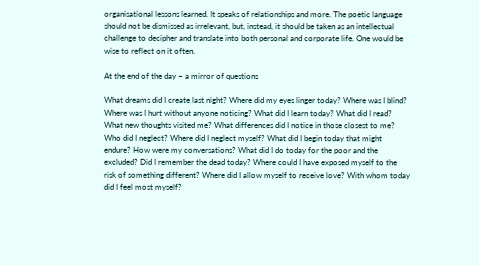organisational lessons learned. It speaks of relationships and more. The poetic language should not be dismissed as irrelevant, but, instead, it should be taken as an intellectual challenge to decipher and translate into both personal and corporate life. One would be wise to reflect on it often.

At the end of the day – a mirror of questions

What dreams did I create last night? Where did my eyes linger today? Where was I blind? Where was I hurt without anyone noticing? What did I learn today? What did I read? What new thoughts visited me? What differences did I notice in those closest to me? Who did I neglect? Where did I neglect myself? What did I begin today that might endure? How were my conversations? What did I do today for the poor and the excluded? Did I remember the dead today? Where could I have exposed myself to the risk of something different? Where did I allow myself to receive love? With whom today did I feel most myself?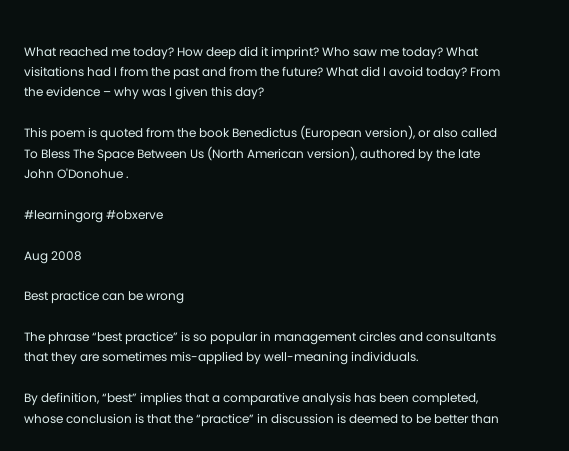What reached me today? How deep did it imprint? Who saw me today? What visitations had I from the past and from the future? What did I avoid today? From the evidence – why was I given this day?

This poem is quoted from the book Benedictus (European version), or also called To Bless The Space Between Us (North American version), authored by the late John O'Donohue .

#learningorg #obxerve

Aug 2008

Best practice can be wrong

The phrase “best practice” is so popular in management circles and consultants that they are sometimes mis-applied by well-meaning individuals.

By definition, “best” implies that a comparative analysis has been completed, whose conclusion is that the “practice” in discussion is deemed to be better than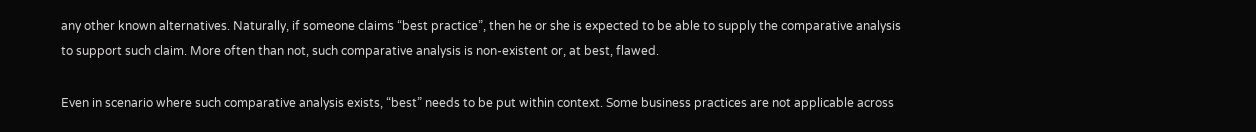any other known alternatives. Naturally, if someone claims “best practice”, then he or she is expected to be able to supply the comparative analysis to support such claim. More often than not, such comparative analysis is non-existent or, at best, flawed.

Even in scenario where such comparative analysis exists, “best” needs to be put within context. Some business practices are not applicable across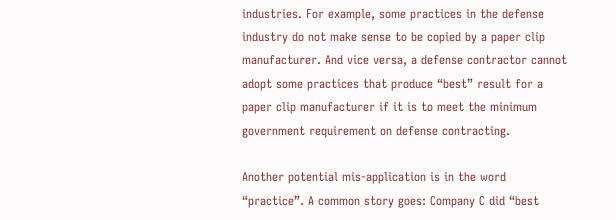industries. For example, some practices in the defense industry do not make sense to be copied by a paper clip manufacturer. And vice versa, a defense contractor cannot adopt some practices that produce “best” result for a paper clip manufacturer if it is to meet the minimum government requirement on defense contracting.

Another potential mis-application is in the word “practice”. A common story goes: Company C did “best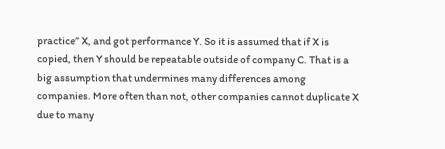practice” X, and got performance Y. So it is assumed that if X is copied, then Y should be repeatable outside of company C. That is a big assumption that undermines many differences among companies. More often than not, other companies cannot duplicate X due to many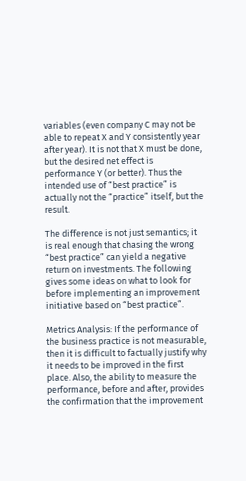variables (even company C may not be able to repeat X and Y consistently year after year). It is not that X must be done, but the desired net effect is performance Y (or better). Thus the intended use of “best practice” is actually not the “practice” itself, but the result.

The difference is not just semantics; it is real enough that chasing the wrong “best practice” can yield a negative return on investments. The following gives some ideas on what to look for before implementing an improvement initiative based on “best practice”.

Metrics Analysis: If the performance of the business practice is not measurable, then it is difficult to factually justify why it needs to be improved in the first place. Also, the ability to measure the performance, before and after, provides the confirmation that the improvement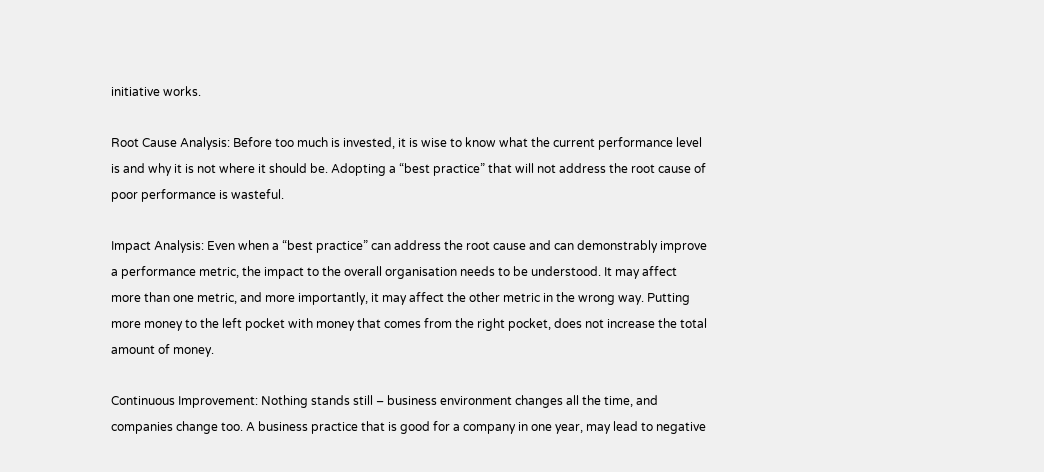initiative works.

Root Cause Analysis: Before too much is invested, it is wise to know what the current performance level is and why it is not where it should be. Adopting a “best practice” that will not address the root cause of poor performance is wasteful.

Impact Analysis: Even when a “best practice” can address the root cause and can demonstrably improve a performance metric, the impact to the overall organisation needs to be understood. It may affect more than one metric, and more importantly, it may affect the other metric in the wrong way. Putting more money to the left pocket with money that comes from the right pocket, does not increase the total amount of money.

Continuous Improvement: Nothing stands still – business environment changes all the time, and companies change too. A business practice that is good for a company in one year, may lead to negative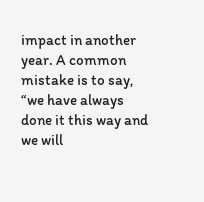impact in another year. A common mistake is to say, “we have always done it this way and we will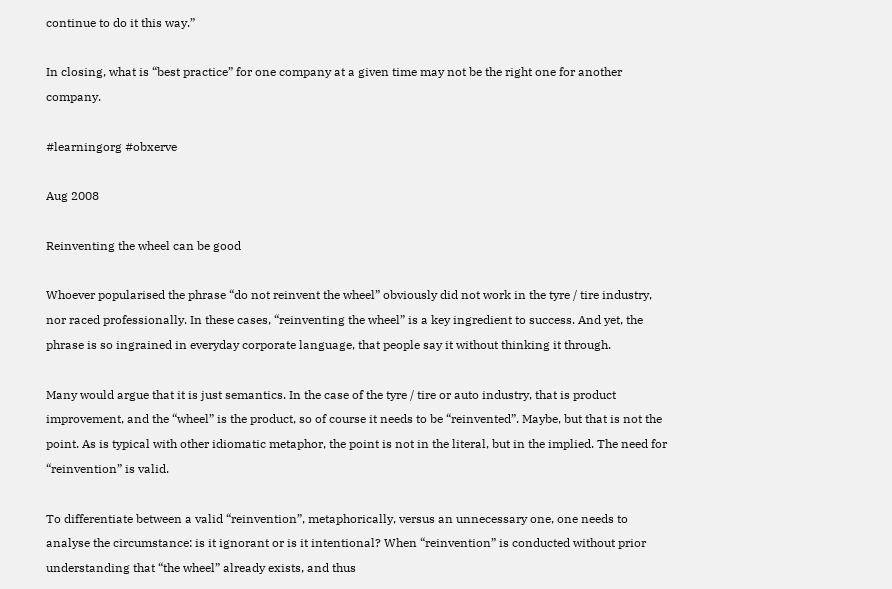continue to do it this way.”

In closing, what is “best practice” for one company at a given time may not be the right one for another company.

#learningorg #obxerve

Aug 2008

Reinventing the wheel can be good

Whoever popularised the phrase “do not reinvent the wheel” obviously did not work in the tyre / tire industry, nor raced professionally. In these cases, “reinventing the wheel” is a key ingredient to success. And yet, the phrase is so ingrained in everyday corporate language, that people say it without thinking it through.

Many would argue that it is just semantics. In the case of the tyre / tire or auto industry, that is product improvement, and the “wheel” is the product, so of course it needs to be “reinvented”. Maybe, but that is not the point. As is typical with other idiomatic metaphor, the point is not in the literal, but in the implied. The need for “reinvention” is valid.

To differentiate between a valid “reinvention”, metaphorically, versus an unnecessary one, one needs to analyse the circumstance: is it ignorant or is it intentional? When “reinvention” is conducted without prior understanding that “the wheel” already exists, and thus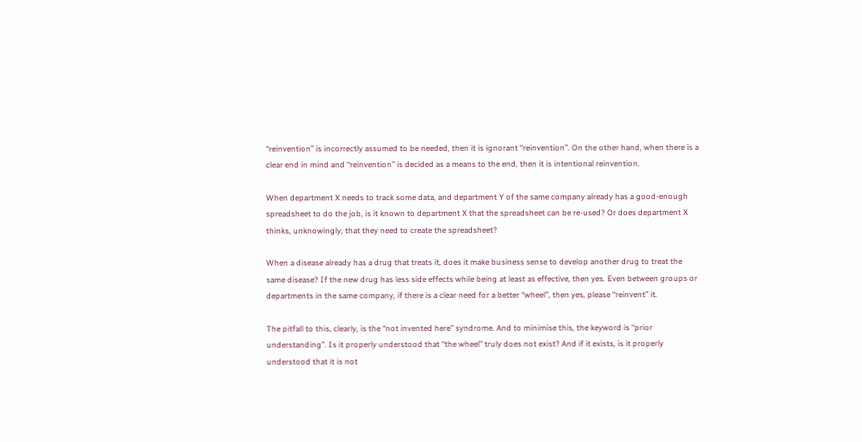“reinvention” is incorrectly assumed to be needed, then it is ignorant “reinvention”. On the other hand, when there is a clear end in mind and “reinvention” is decided as a means to the end, then it is intentional reinvention.

When department X needs to track some data, and department Y of the same company already has a good-enough spreadsheet to do the job, is it known to department X that the spreadsheet can be re-used? Or does department X thinks, unknowingly, that they need to create the spreadsheet?

When a disease already has a drug that treats it, does it make business sense to develop another drug to treat the same disease? If the new drug has less side effects while being at least as effective, then yes. Even between groups or departments in the same company, if there is a clear need for a better “wheel”, then yes, please “reinvent” it.

The pitfall to this, clearly, is the “not invented here” syndrome. And to minimise this, the keyword is “prior understanding”. Is it properly understood that “the wheel” truly does not exist? And if it exists, is it properly understood that it is not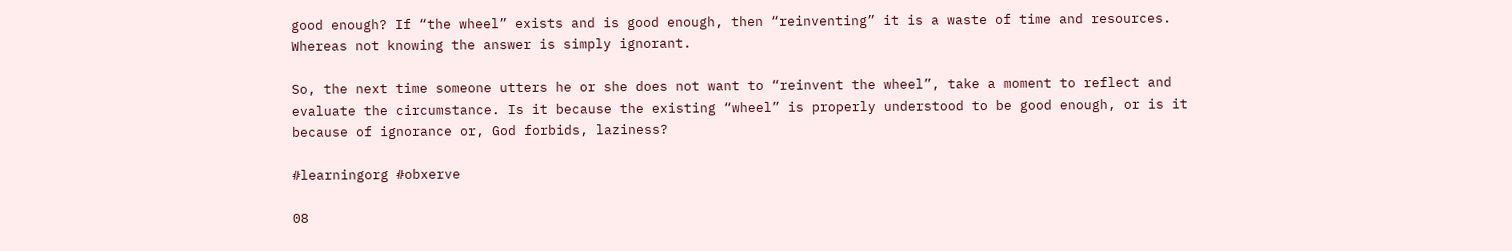good enough? If “the wheel” exists and is good enough, then “reinventing” it is a waste of time and resources. Whereas not knowing the answer is simply ignorant.

So, the next time someone utters he or she does not want to “reinvent the wheel”, take a moment to reflect and evaluate the circumstance. Is it because the existing “wheel” is properly understood to be good enough, or is it because of ignorance or, God forbids, laziness?

#learningorg #obxerve

08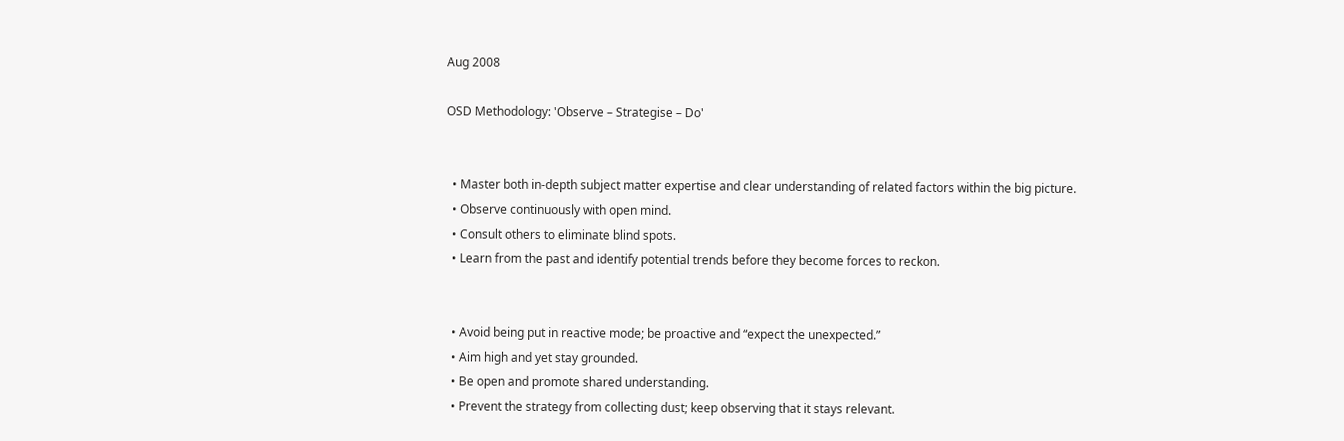Aug 2008

OSD Methodology: 'Observe – Strategise – Do'


  • Master both in-depth subject matter expertise and clear understanding of related factors within the big picture.
  • Observe continuously with open mind.
  • Consult others to eliminate blind spots.
  • Learn from the past and identify potential trends before they become forces to reckon.


  • Avoid being put in reactive mode; be proactive and “expect the unexpected.”
  • Aim high and yet stay grounded.
  • Be open and promote shared understanding.
  • Prevent the strategy from collecting dust; keep observing that it stays relevant.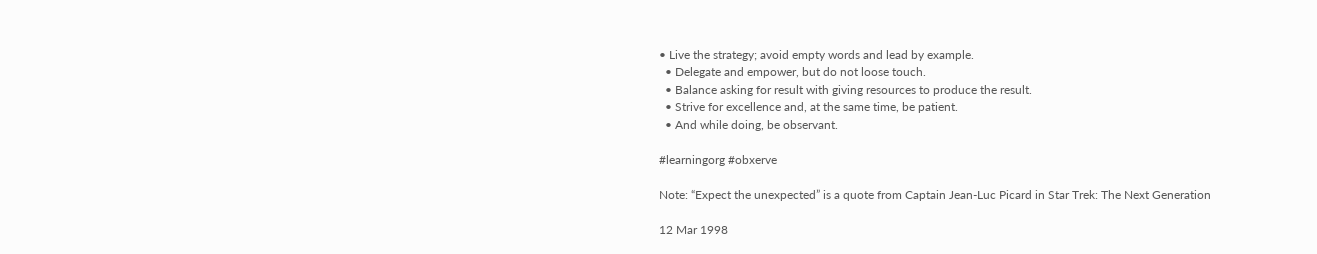• Live the strategy; avoid empty words and lead by example.
  • Delegate and empower, but do not loose touch.
  • Balance asking for result with giving resources to produce the result.
  • Strive for excellence and, at the same time, be patient.
  • And while doing, be observant.

#learningorg #obxerve

Note: “Expect the unexpected” is a quote from Captain Jean-Luc Picard in Star Trek: The Next Generation

12 Mar 1998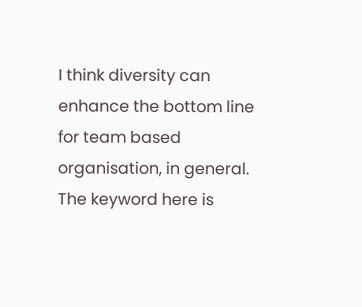I think diversity can enhance the bottom line for team based organisation, in general. The keyword here is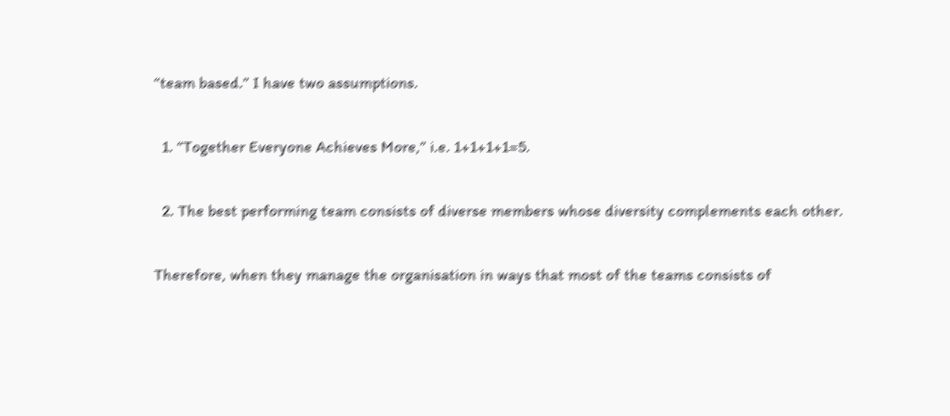“team based.” I have two assumptions.

  1. “Together Everyone Achieves More,” i.e. 1+1+1+1=5.

  2. The best performing team consists of diverse members whose diversity complements each other.

Therefore, when they manage the organisation in ways that most of the teams consists of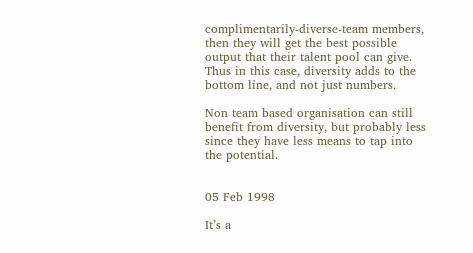complimentarily-diverse-team members, then they will get the best possible output that their talent pool can give. Thus in this case, diversity adds to the bottom line, and not just numbers.

Non team based organisation can still benefit from diversity, but probably less since they have less means to tap into the potential.


05 Feb 1998

It’s a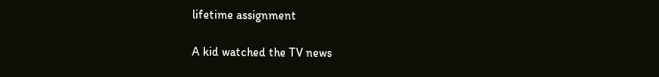lifetime assignment

A kid watched the TV news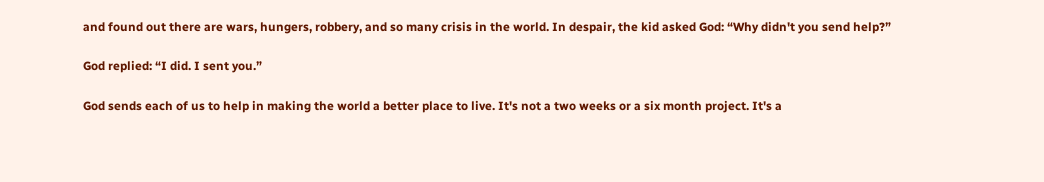and found out there are wars, hungers, robbery, and so many crisis in the world. In despair, the kid asked God: “Why didn't you send help?”

God replied: “I did. I sent you.”

God sends each of us to help in making the world a better place to live. It's not a two weeks or a six month project. It's a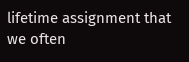lifetime assignment that we often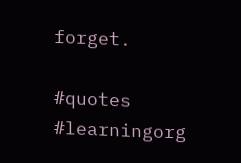forget.

#quotes #learningorg